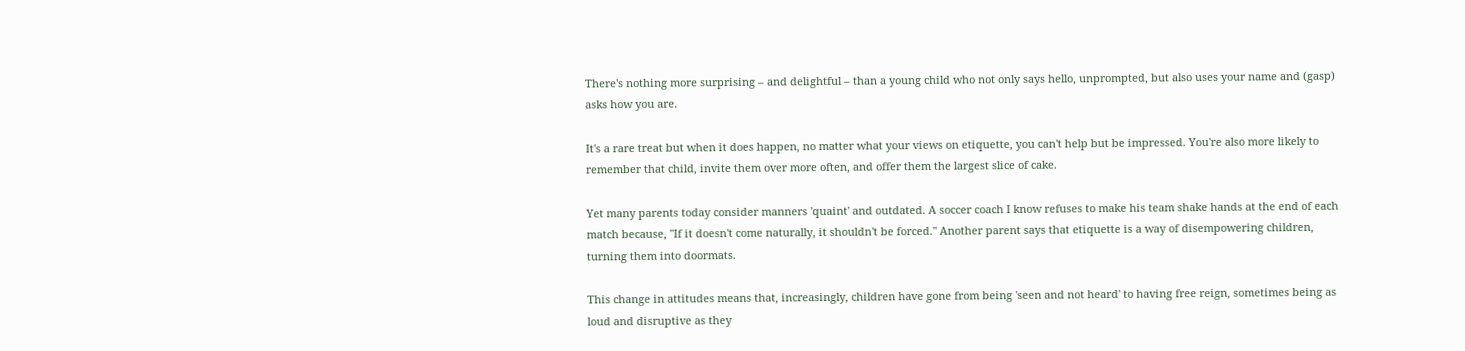There's nothing more surprising – and delightful – than a young child who not only says hello, unprompted, but also uses your name and (gasp) asks how you are.

It's a rare treat but when it does happen, no matter what your views on etiquette, you can't help but be impressed. You're also more likely to remember that child, invite them over more often, and offer them the largest slice of cake.

Yet many parents today consider manners 'quaint' and outdated. A soccer coach I know refuses to make his team shake hands at the end of each match because, "If it doesn't come naturally, it shouldn't be forced." Another parent says that etiquette is a way of disempowering children, turning them into doormats.

This change in attitudes means that, increasingly, children have gone from being 'seen and not heard' to having free reign, sometimes being as loud and disruptive as they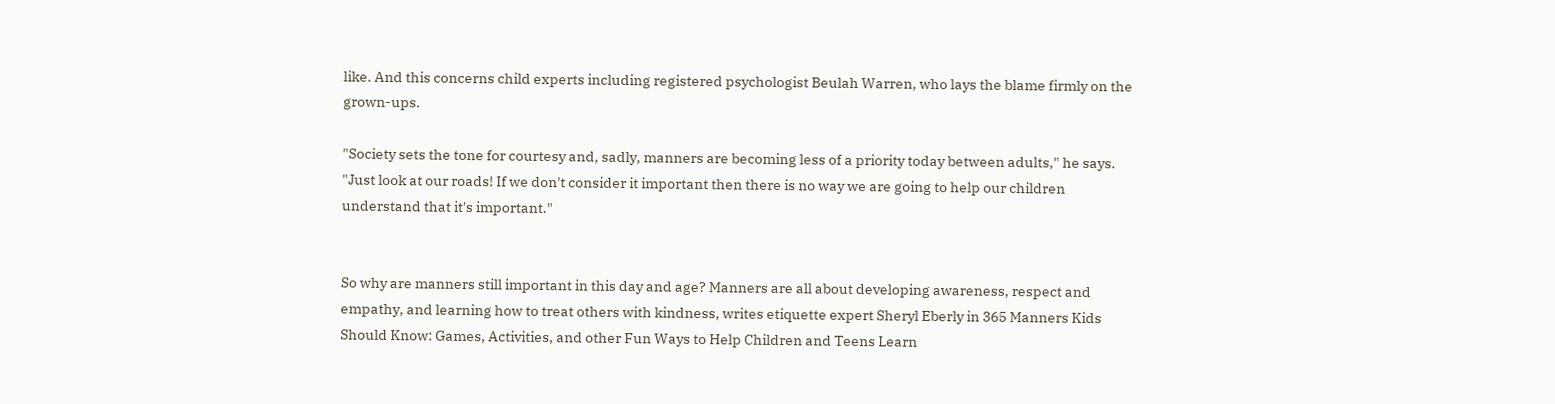like. And this concerns child experts including registered psychologist Beulah Warren, who lays the blame firmly on the grown-ups.

"Society sets the tone for courtesy and, sadly, manners are becoming less of a priority today between adults," he says. "Just look at our roads! If we don't consider it important then there is no way we are going to help our children understand that it's important."


So why are manners still important in this day and age? Manners are all about developing awareness, respect and empathy, and learning how to treat others with kindness, writes etiquette expert Sheryl Eberly in 365 Manners Kids Should Know: Games, Activities, and other Fun Ways to Help Children and Teens Learn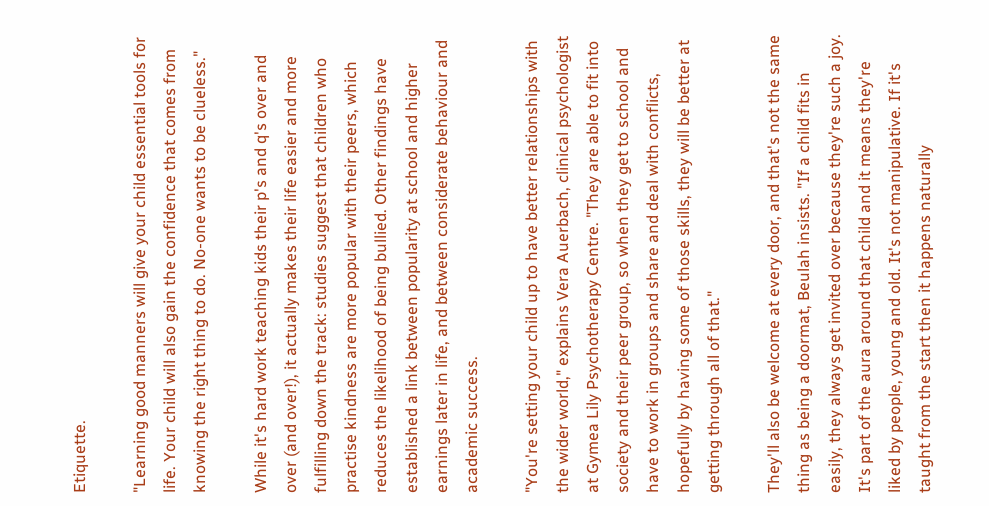Etiquette.

"Learning good manners will give your child essential tools for life. Your child will also gain the confidence that comes from knowing the right thing to do. No-one wants to be clueless."

While it's hard work teaching kids their p's and q's over and over (and over!), it actually makes their life easier and more fulfilling down the track: studies suggest that children who practise kindness are more popular with their peers, which reduces the likelihood of being bullied. Other findings have established a link between popularity at school and higher earnings later in life, and between considerate behaviour and academic success.

"You're setting your child up to have better relationships with the wider world," explains Vera Auerbach, clinical psychologist at Gymea Lily Psychotherapy Centre. "They are able to fit into society and their peer group, so when they get to school and have to work in groups and share and deal with conflicts, hopefully by having some of those skills, they will be better at getting through all of that."

They'll also be welcome at every door, and that's not the same thing as being a doormat, Beulah insists. "If a child fits in easily, they always get invited over because they're such a joy. It's part of the aura around that child and it means they're liked by people, young and old. It's not manipulative. If it's taught from the start then it happens naturally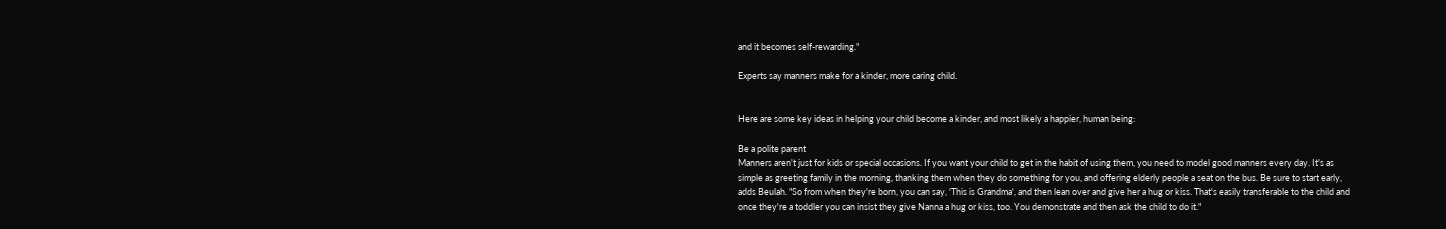and it becomes self-rewarding."

Experts say manners make for a kinder, more caring child.


Here are some key ideas in helping your child become a kinder, and most likely a happier, human being:

Be a polite parent
Manners aren't just for kids or special occasions. If you want your child to get in the habit of using them, you need to model good manners every day. It's as simple as greeting family in the morning, thanking them when they do something for you, and offering elderly people a seat on the bus. Be sure to start early, adds Beulah. "So from when they're born, you can say, 'This is Grandma', and then lean over and give her a hug or kiss. That's easily transferable to the child and once they're a toddler you can insist they give Nanna a hug or kiss, too. You demonstrate and then ask the child to do it."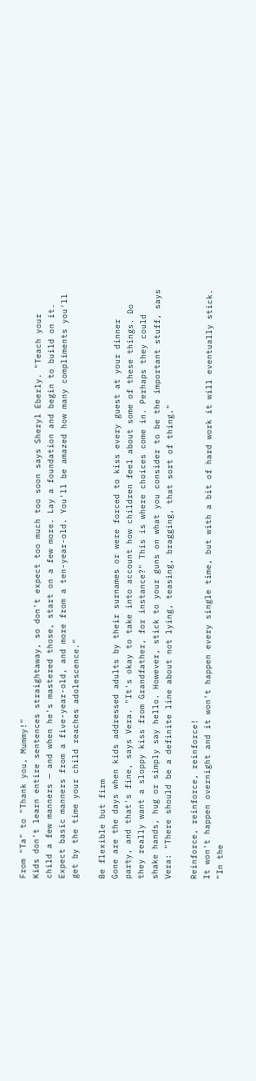From "Ta" to "Thank you, Mummy!"
Kids don't learn entire sentences straightaway, so don't expect too much too soon says Sheryl Eberly. "Teach your child a few manners — and when he's mastered those, start on a few more. Lay a foundation and begin to build on it. Expect basic manners from a five-year-old, and more from a ten-year-old. You'll be amazed how many compliments you'll get by the time your child reaches adolescence."

Be flexible but firm
Gone are the days when kids addressed adults by their surnames or were forced to kiss every guest at your dinner party, and that's fine, says Vera. "It's okay to take into account how children feel about some of these things. Do they really want a sloppy kiss from Grandfather, for instance?" This is where choices come in. Perhaps they could shake hands, hug or simply say hello. However, stick to your guns on what you consider to be the important stuff, says Vera: "There should be a definite line about not lying, teasing, bragging, that sort of thing."

Reinforce, reinforce, reinforce!
It won't happen overnight and it won't happen every single time, but with a bit of hard work it will eventually stick. "In the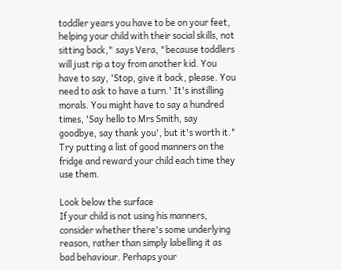toddler years you have to be on your feet, helping your child with their social skills, not sitting back," says Vera, "because toddlers will just rip a toy from another kid. You have to say, 'Stop, give it back, please. You need to ask to have a turn.' It's instilling morals. You might have to say a hundred times, 'Say hello to Mrs Smith, say goodbye, say thank you', but it's worth it." Try putting a list of good manners on the fridge and reward your child each time they use them.

Look below the surface
If your child is not using his manners, consider whether there's some underlying reason, rather than simply labelling it as bad behaviour. Perhaps your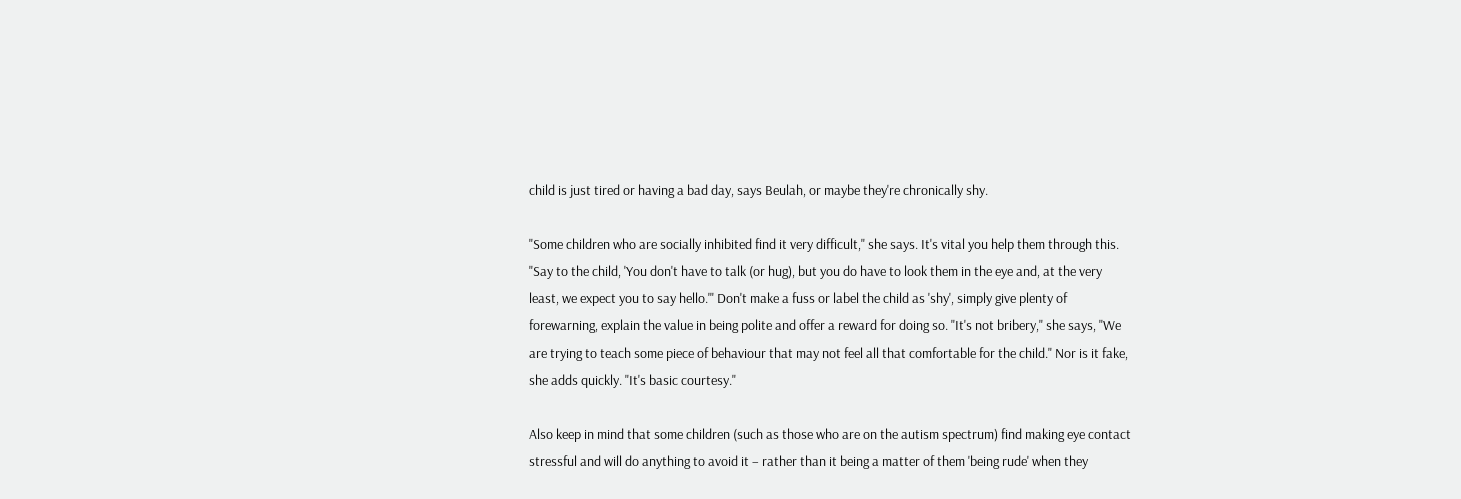child is just tired or having a bad day, says Beulah, or maybe they're chronically shy.

"Some children who are socially inhibited find it very difficult," she says. It's vital you help them through this. "Say to the child, 'You don't have to talk (or hug), but you do have to look them in the eye and, at the very least, we expect you to say hello.'" Don't make a fuss or label the child as 'shy', simply give plenty of forewarning, explain the value in being polite and offer a reward for doing so. "It's not bribery," she says, "We are trying to teach some piece of behaviour that may not feel all that comfortable for the child." Nor is it fake, she adds quickly. "It's basic courtesy."

Also keep in mind that some children (such as those who are on the autism spectrum) find making eye contact stressful and will do anything to avoid it – rather than it being a matter of them 'being rude' when they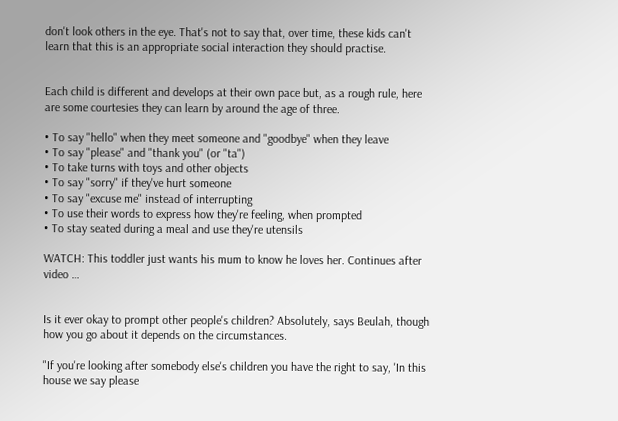don't look others in the eye. That's not to say that, over time, these kids can't learn that this is an appropriate social interaction they should practise.


Each child is different and develops at their own pace but, as a rough rule, here are some courtesies they can learn by around the age of three.

• To say "hello" when they meet someone and "goodbye" when they leave
• To say "please" and "thank you" (or "ta")
• To take turns with toys and other objects
• To say "sorry" if they've hurt someone
• To say "excuse me" instead of interrupting
• To use their words to express how they're feeling, when prompted
• To stay seated during a meal and use they're utensils

WATCH: This toddler just wants his mum to know he loves her. Continues after video …


Is it ever okay to prompt other people's children? Absolutely, says Beulah, though how you go about it depends on the circumstances.

"If you're looking after somebody else's children you have the right to say, 'In this house we say please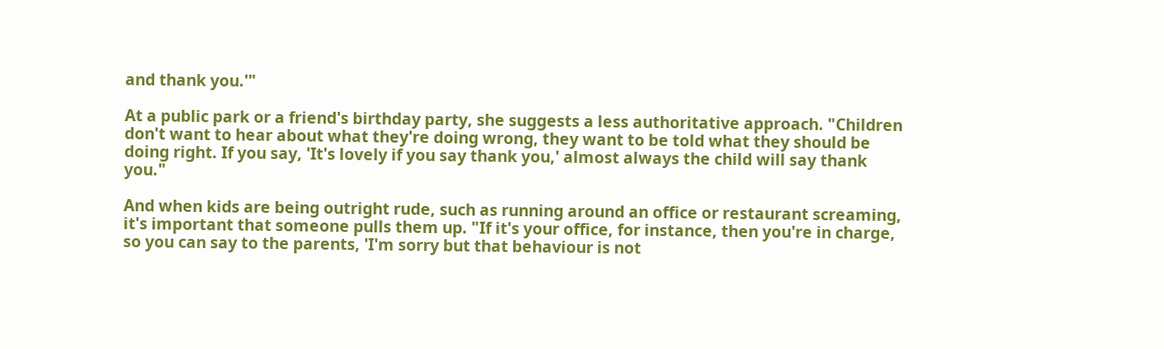and thank you.'"

At a public park or a friend's birthday party, she suggests a less authoritative approach. "Children don't want to hear about what they're doing wrong, they want to be told what they should be doing right. If you say, 'It's lovely if you say thank you,' almost always the child will say thank you."

And when kids are being outright rude, such as running around an office or restaurant screaming, it's important that someone pulls them up. "If it's your office, for instance, then you're in charge, so you can say to the parents, 'I'm sorry but that behaviour is not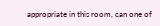appropriate in this room, can one of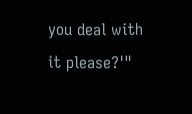you deal with it please?'"